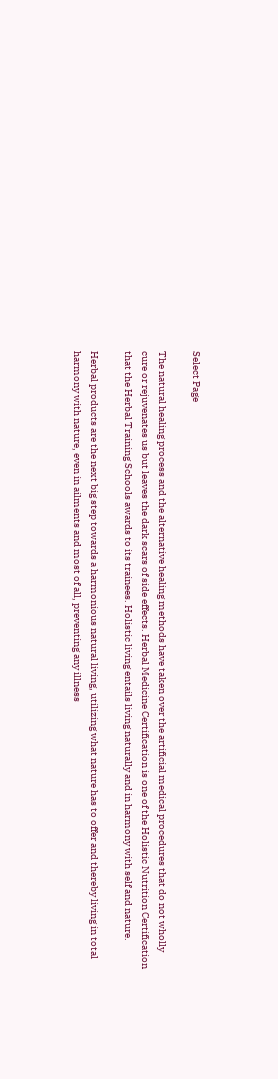Select Page

The natural healing process and the alternative healing methods have taken over the artificial medical procedures that do not wholly cure or rejuvenates us but leaves the dark scars of side effects. Herbal Medicine Certification is one of the Holistic Nutrition Certification that the Herbal Training Schools awards to its trainees. Holistic living entails living naturally and in harmony with self and nature.

Herbal products are the next big step towards a harmonious natural living, utilizing what nature has to offer and thereby living in total harmony with nature, even in ailments and most of all, preventing any illness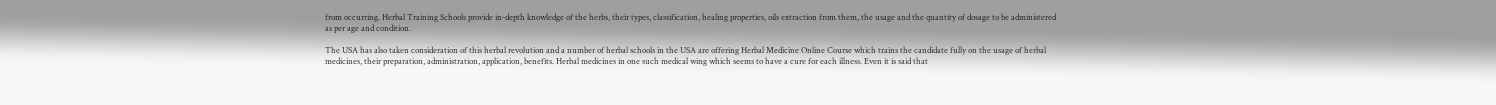from occurring. Herbal Training Schools provide in-depth knowledge of the herbs, their types, classification, healing properties, oils extraction from them, the usage and the quantity of dosage to be administered as per age and condition.

The USA has also taken consideration of this herbal revolution and a number of herbal schools in the USA are offering Herbal Medicine Online Course which trains the candidate fully on the usage of herbal medicines, their preparation, administration, application, benefits. Herbal medicines in one such medical wing which seems to have a cure for each illness. Even it is said that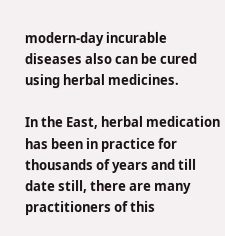modern-day incurable diseases also can be cured using herbal medicines.

In the East, herbal medication has been in practice for thousands of years and till date still, there are many practitioners of this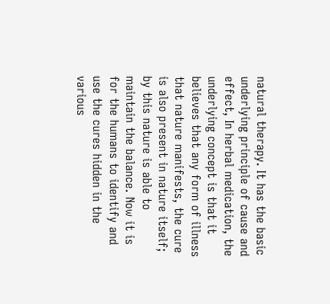natural therapy. It has the basic underlying principle of cause and effect, In herbal medication, the underlying concept is that it believes that any form of illness that nature manifests, the cure is also present in nature itself; by this nature is able to maintain the balance. Now it is for the humans to identify and use the cures hidden in the various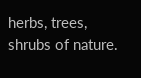herbs, trees, shrubs of nature.